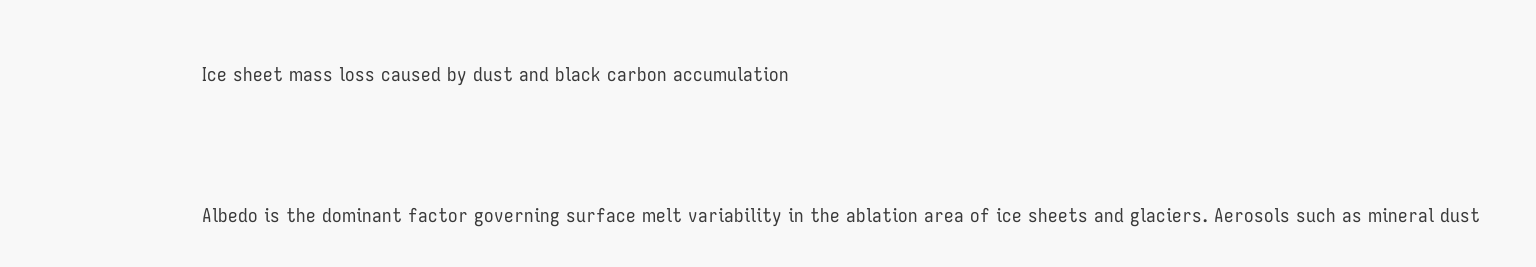Ice sheet mass loss caused by dust and black carbon accumulation



Albedo is the dominant factor governing surface melt variability in the ablation area of ice sheets and glaciers. Aerosols such as mineral dust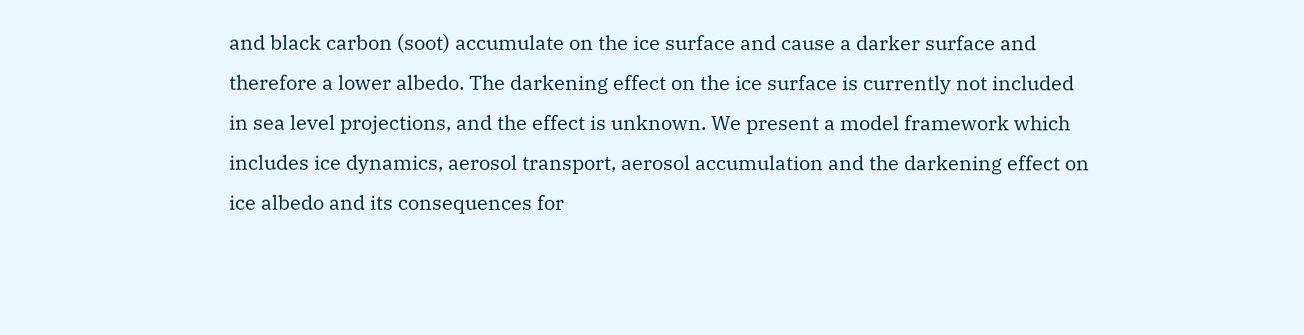and black carbon (soot) accumulate on the ice surface and cause a darker surface and therefore a lower albedo. The darkening effect on the ice surface is currently not included in sea level projections, and the effect is unknown. We present a model framework which includes ice dynamics, aerosol transport, aerosol accumulation and the darkening effect on ice albedo and its consequences for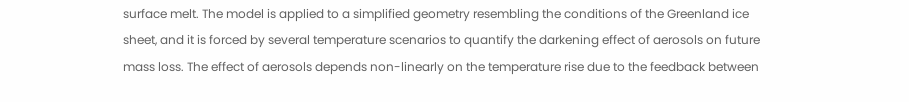surface melt. The model is applied to a simplified geometry resembling the conditions of the Greenland ice sheet, and it is forced by several temperature scenarios to quantify the darkening effect of aerosols on future mass loss. The effect of aerosols depends non-linearly on the temperature rise due to the feedback between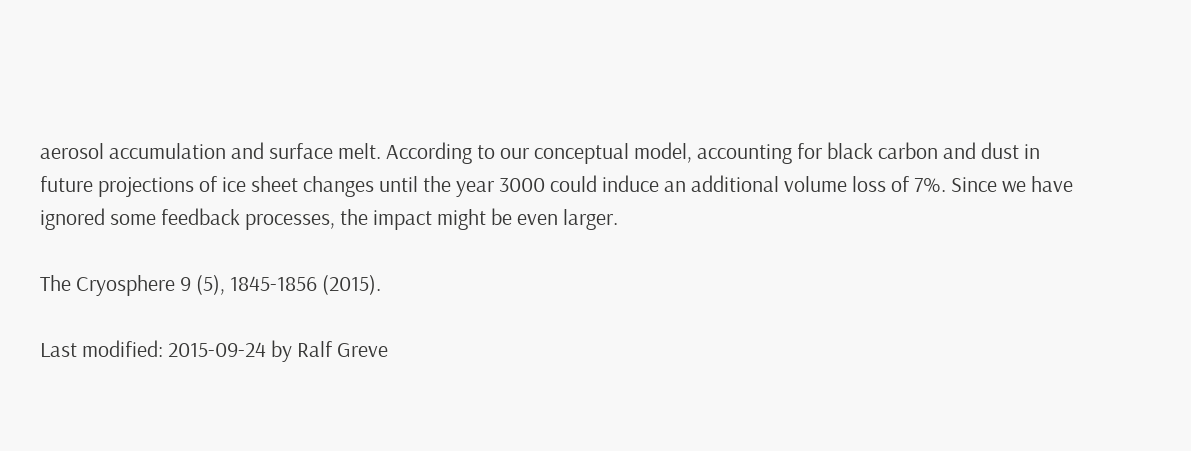aerosol accumulation and surface melt. According to our conceptual model, accounting for black carbon and dust in future projections of ice sheet changes until the year 3000 could induce an additional volume loss of 7%. Since we have ignored some feedback processes, the impact might be even larger.

The Cryosphere 9 (5), 1845-1856 (2015).

Last modified: 2015-09-24 by Ralf Greve